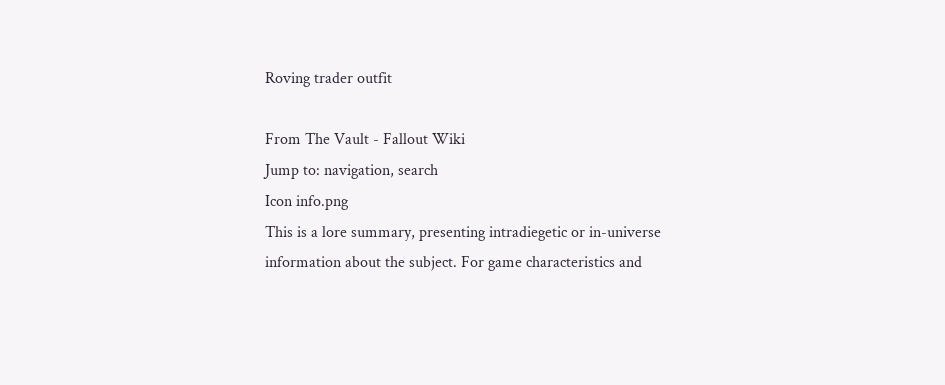Roving trader outfit

From The Vault - Fallout Wiki
Jump to: navigation, search
Icon info.png
This is a lore summary, presenting intradiegetic or in-universe information about the subject. For game characteristics and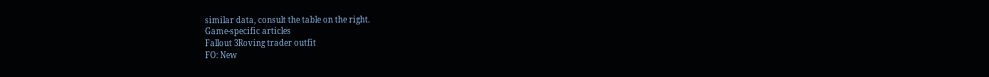similar data, consult the table on the right.
Game-specific articles
Fallout 3Roving trader outfit
FO: New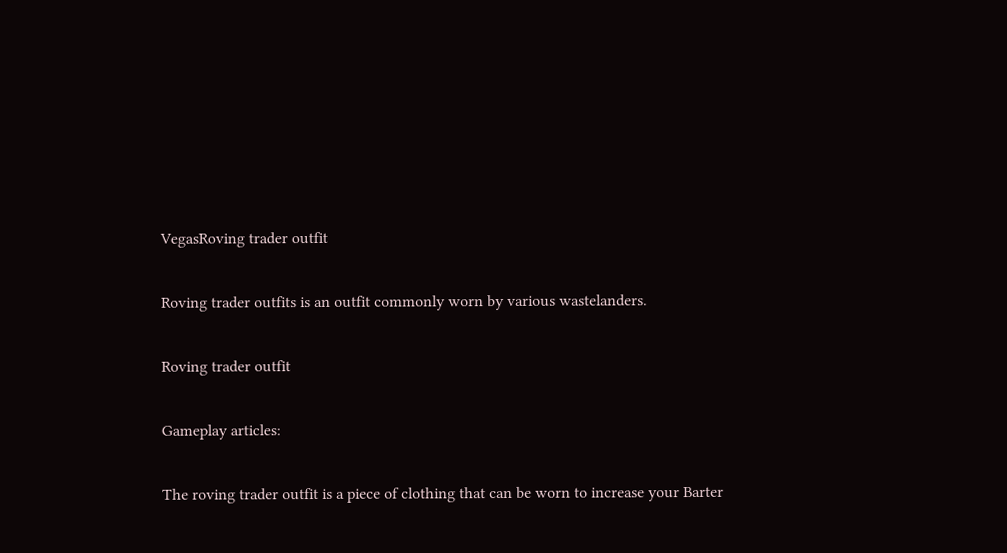VegasRoving trader outfit

Roving trader outfits is an outfit commonly worn by various wastelanders.

Roving trader outfit

Gameplay articles:

The roving trader outfit is a piece of clothing that can be worn to increase your Barter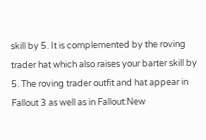skill by 5. It is complemented by the roving trader hat which also raises your barter skill by 5. The roving trader outfit and hat appear in Fallout 3 as well as in Fallout:New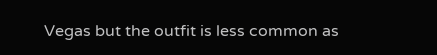Vegas but the outfit is less common as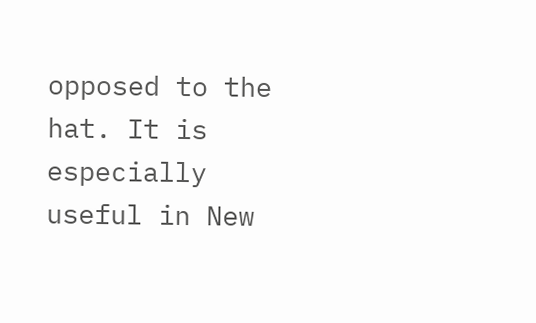opposed to the hat. It is especially useful in New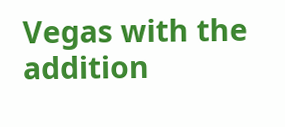Vegas with the addition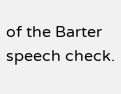of the Barter speech check.